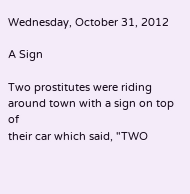Wednesday, October 31, 2012

A Sign

Two prostitutes were riding around town with a sign on top of
their car which said, "TWO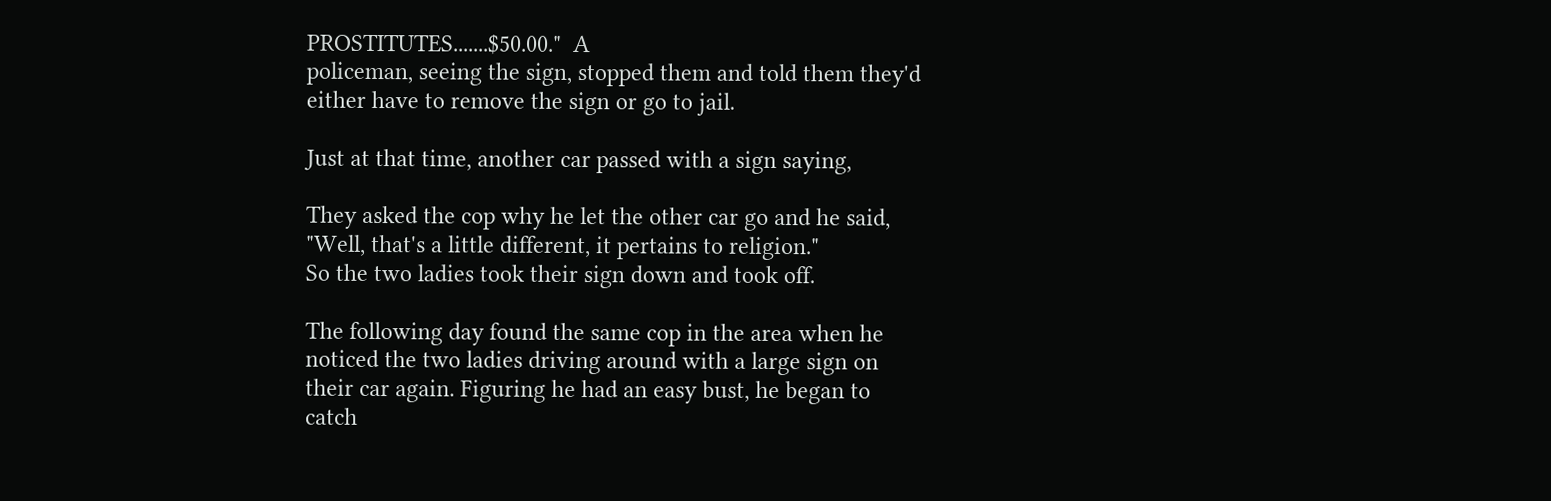PROSTITUTES.......$50.00."  A
policeman, seeing the sign, stopped them and told them they'd
either have to remove the sign or go to jail.

Just at that time, another car passed with a sign saying,

They asked the cop why he let the other car go and he said,
"Well, that's a little different, it pertains to religion."
So the two ladies took their sign down and took off.

The following day found the same cop in the area when he
noticed the two ladies driving around with a large sign on
their car again. Figuring he had an easy bust, he began to
catch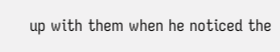up with them when he noticed the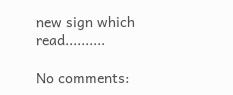new sign which read..........

No comments: